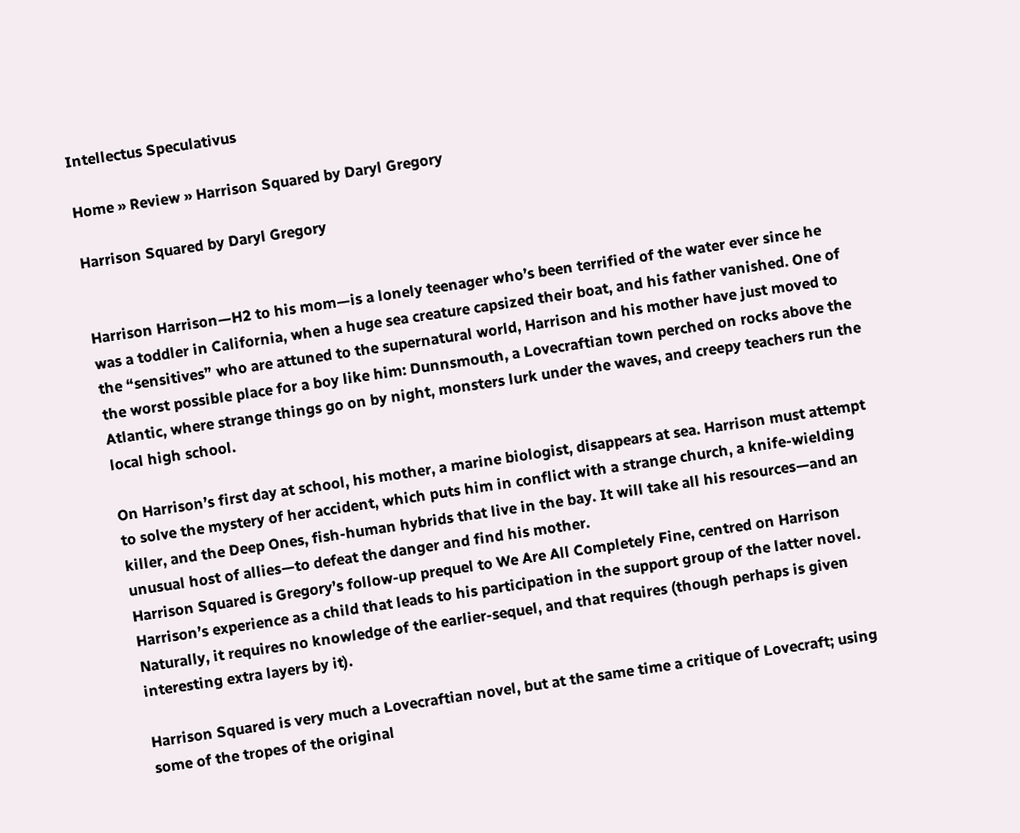Intellectus Speculativus

Home » Review » Harrison Squared by Daryl Gregory

Harrison Squared by Daryl Gregory


Harrison Harrison—H2 to his mom—is a lonely teenager who’s been terrified of the water ever since he was a toddler in California, when a huge sea creature capsized their boat, and his father vanished. One of the “sensitives” who are attuned to the supernatural world, Harrison and his mother have just moved to the worst possible place for a boy like him: Dunnsmouth, a Lovecraftian town perched on rocks above the Atlantic, where strange things go on by night, monsters lurk under the waves, and creepy teachers run the local high school.

On Harrison’s first day at school, his mother, a marine biologist, disappears at sea. Harrison must attempt to solve the mystery of her accident, which puts him in conflict with a strange church, a knife-wielding killer, and the Deep Ones, fish-human hybrids that live in the bay. It will take all his resources—and an unusual host of allies—to defeat the danger and find his mother.
Harrison Squared is Gregory’s follow-up prequel to We Are All Completely Fine, centred on Harrison Harrison’s experience as a child that leads to his participation in the support group of the latter novel. Naturally, it requires no knowledge of the earlier-sequel, and that requires (though perhaps is given interesting extra layers by it).

Harrison Squared is very much a Lovecraftian novel, but at the same time a critique of Lovecraft; using some of the tropes of the original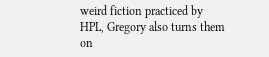weird fiction practiced by HPL, Gregory also turns them on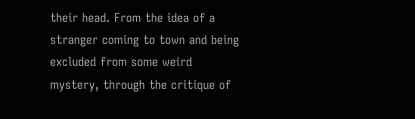their head. From the idea of a stranger coming to town and being excluded from some weird mystery, through the critique of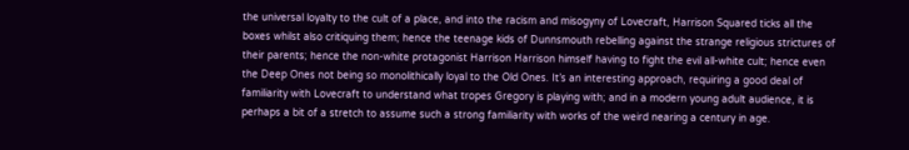the universal loyalty to the cult of a place, and into the racism and misogyny of Lovecraft, Harrison Squared ticks all the boxes whilst also critiquing them; hence the teenage kids of Dunnsmouth rebelling against the strange religious strictures of their parents; hence the non-white protagonist Harrison Harrison himself having to fight the evil all-white cult; hence even the Deep Ones not being so monolithically loyal to the Old Ones. It’s an interesting approach, requiring a good deal of familiarity with Lovecraft to understand what tropes Gregory is playing with; and in a modern young adult audience, it is perhaps a bit of a stretch to assume such a strong familiarity with works of the weird nearing a century in age.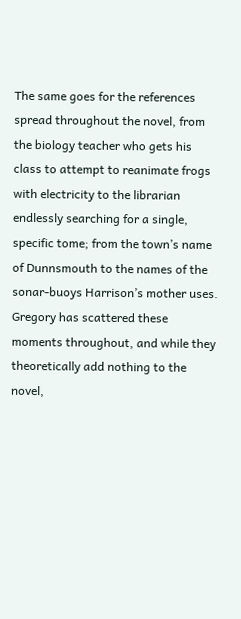The same goes for the references spread throughout the novel, from the biology teacher who gets his class to attempt to reanimate frogs with electricity to the librarian endlessly searching for a single, specific tome; from the town’s name of Dunnsmouth to the names of the sonar-buoys Harrison’s mother uses. Gregory has scattered these moments throughout, and while they theoretically add nothing to the novel,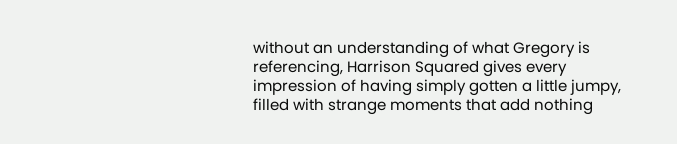without an understanding of what Gregory is referencing, Harrison Squared gives every impression of having simply gotten a little jumpy, filled with strange moments that add nothing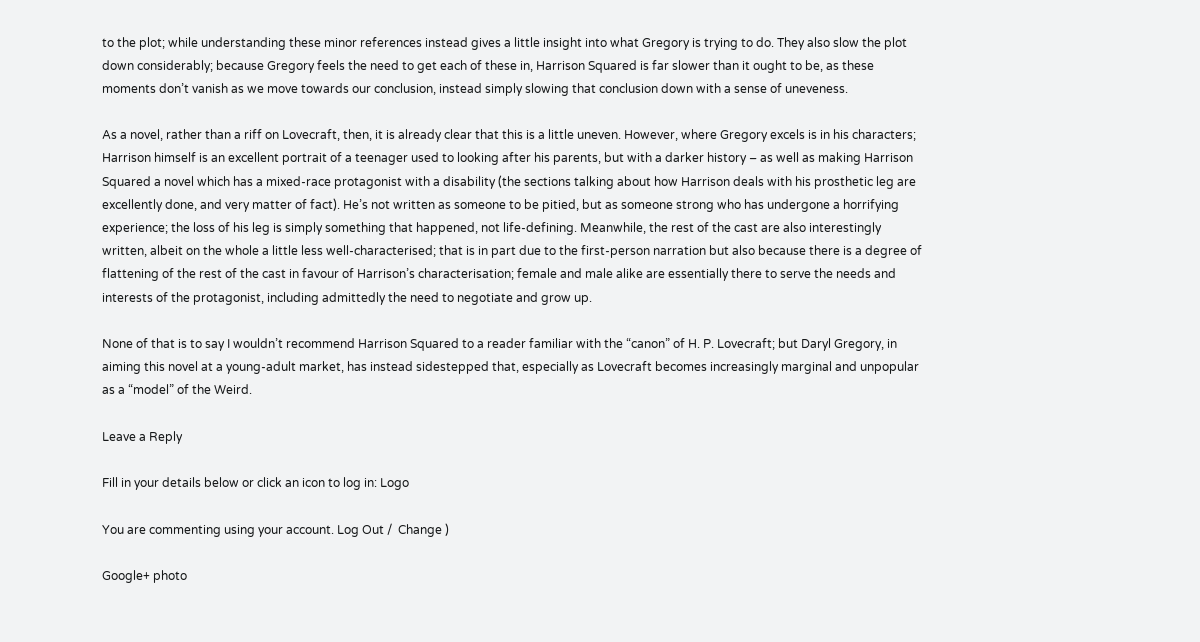to the plot; while understanding these minor references instead gives a little insight into what Gregory is trying to do. They also slow the plot down considerably; because Gregory feels the need to get each of these in, Harrison Squared is far slower than it ought to be, as these moments don’t vanish as we move towards our conclusion, instead simply slowing that conclusion down with a sense of uneveness.

As a novel, rather than a riff on Lovecraft, then, it is already clear that this is a little uneven. However, where Gregory excels is in his characters; Harrison himself is an excellent portrait of a teenager used to looking after his parents, but with a darker history – as well as making Harrison Squared a novel which has a mixed-race protagonist with a disability (the sections talking about how Harrison deals with his prosthetic leg are excellently done, and very matter of fact). He’s not written as someone to be pitied, but as someone strong who has undergone a horrifying experience; the loss of his leg is simply something that happened, not life-defining. Meanwhile, the rest of the cast are also interestingly written, albeit on the whole a little less well-characterised; that is in part due to the first-person narration but also because there is a degree of flattening of the rest of the cast in favour of Harrison’s characterisation; female and male alike are essentially there to serve the needs and interests of the protagonist, including admittedly the need to negotiate and grow up.

None of that is to say I wouldn’t recommend Harrison Squared to a reader familiar with the “canon” of H. P. Lovecraft; but Daryl Gregory, in aiming this novel at a young-adult market, has instead sidestepped that, especially as Lovecraft becomes increasingly marginal and unpopular as a “model” of the Weird.

Leave a Reply

Fill in your details below or click an icon to log in: Logo

You are commenting using your account. Log Out /  Change )

Google+ photo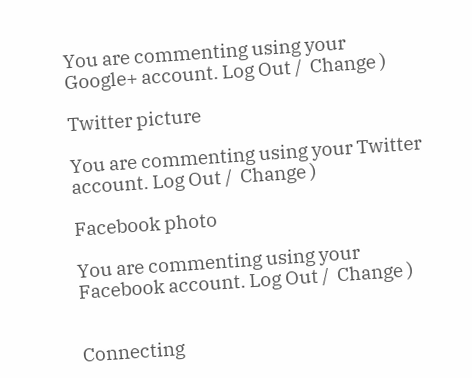You are commenting using your Google+ account. Log Out /  Change )

Twitter picture

You are commenting using your Twitter account. Log Out /  Change )

Facebook photo

You are commenting using your Facebook account. Log Out /  Change )


Connecting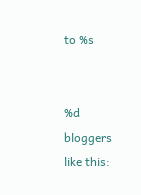to %s


%d bloggers like this: